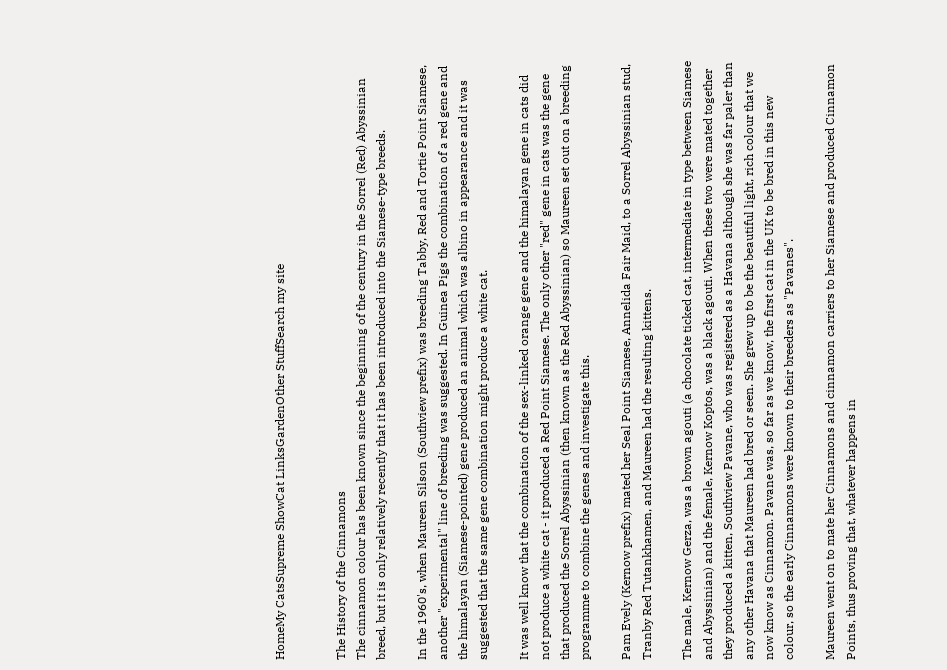HomeMy CatsSupreme ShowCat LinksGardenOther StuffSearch my site


The History of the Cinnamons
The cinnamon colour has been known since the beginning of the century in the Sorrel (Red) Abyssinian breed, but it is only relatively recently that it has been introduced into the Siamese-type breeds.

In the 1960's, when Maureen Silson (Southview prefix) was breeding Tabby, Red and Tortie Point Siamese, another "experimental" line of breeding was suggested. In Guinea Pigs the combination of a red gene and the himalayan (Siamese-pointed) gene produced an animal which was albino in appearance and it was suggested that the same gene combination might produce a white cat.

It was well know that the combination of the sex-linked orange gene and the himalayan gene in cats did not produce a white cat - it produced a Red Point Siamese. The only other "red" gene in cats was the gene that produced the Sorrel Abyssinian (then known as the Red Abyssinian) so Maureen set out on a breeding programme to combine the genes and investigate this.

Pam Evely (Kernow prefix) mated her Seal Point Siamese, Annelida Fair Maid, to a Sorrel Abyssinian stud, Tranby Red Tutankhamen, and Maureen had the resulting kittens.

The male, Kernow Gerza, was a brown agouti (a chocolate ticked cat, intermediate in type between Siamese and Abyssinian) and the female, Kernow Koptos, was a black agouti. When these two were mated together they produced a kitten, Southview Pavane, who was registered as a Havana although she was far paler than any other Havana that Maureen had bred or seen. She grew up to be the beautiful light, rich colour that we now know as Cinnamon. Pavane was, so far as we know, the first cat in the UK to be bred in this new colour, so the early Cinnamons were known to their breeders as "Pavanes".

Maureen went on to mate her Cinnamons and cinnamon carriers to her Siamese and produced Cinnamon Points, thus proving that, whatever happens in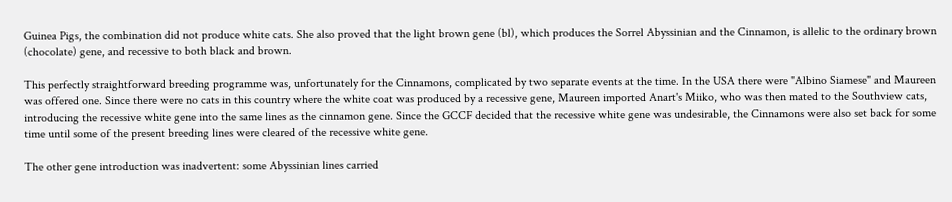Guinea Pigs, the combination did not produce white cats. She also proved that the light brown gene (bl), which produces the Sorrel Abyssinian and the Cinnamon, is allelic to the ordinary brown (chocolate) gene, and recessive to both black and brown.

This perfectly straightforward breeding programme was, unfortunately for the Cinnamons, complicated by two separate events at the time. In the USA there were "Albino Siamese" and Maureen was offered one. Since there were no cats in this country where the white coat was produced by a recessive gene, Maureen imported Anart's Miiko, who was then mated to the Southview cats, introducing the recessive white gene into the same lines as the cinnamon gene. Since the GCCF decided that the recessive white gene was undesirable, the Cinnamons were also set back for some time until some of the present breeding lines were cleared of the recessive white gene.

The other gene introduction was inadvertent: some Abyssinian lines carried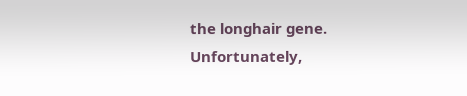the longhair gene. Unfortunately,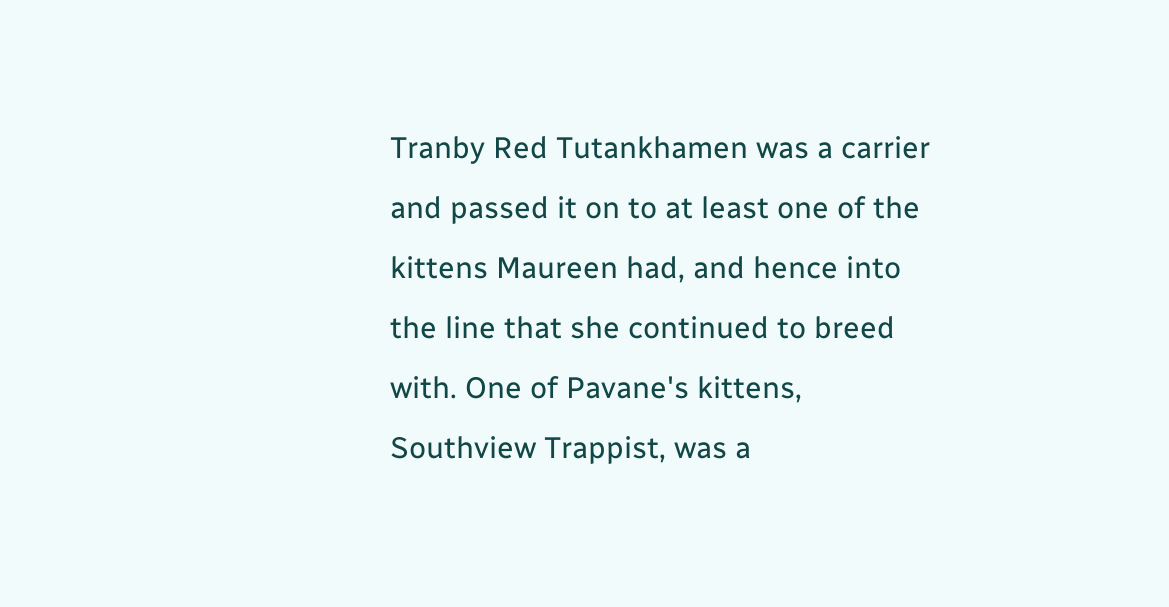Tranby Red Tutankhamen was a carrier and passed it on to at least one of the kittens Maureen had, and hence into the line that she continued to breed with. One of Pavane's kittens, Southview Trappist, was a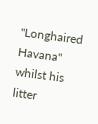"Longhaired Havana" whilst his litter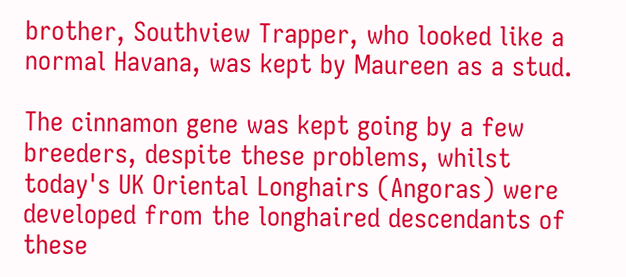brother, Southview Trapper, who looked like a normal Havana, was kept by Maureen as a stud.

The cinnamon gene was kept going by a few breeders, despite these problems, whilst today's UK Oriental Longhairs (Angoras) were developed from the longhaired descendants of these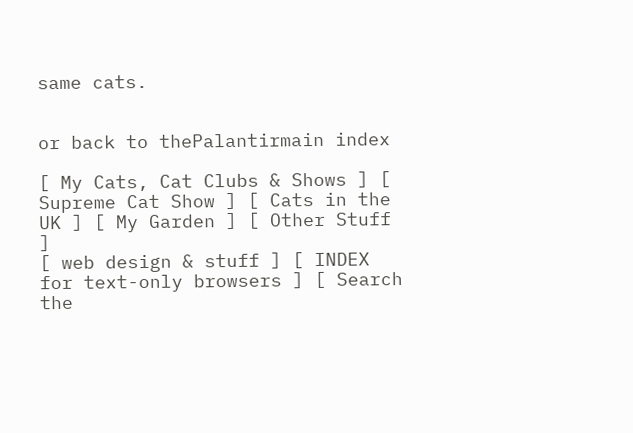same cats.


or back to thePalantirmain index

[ My Cats, Cat Clubs & Shows ] [ Supreme Cat Show ] [ Cats in the UK ] [ My Garden ] [ Other Stuff ]
[ web design & stuff ] [ INDEX for text-only browsers ] [ Search the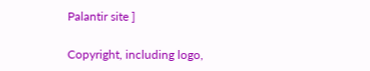Palantir site ]

Copyright, including logo,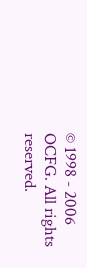© 1998 - 2006 OCFG. All rights reserved.